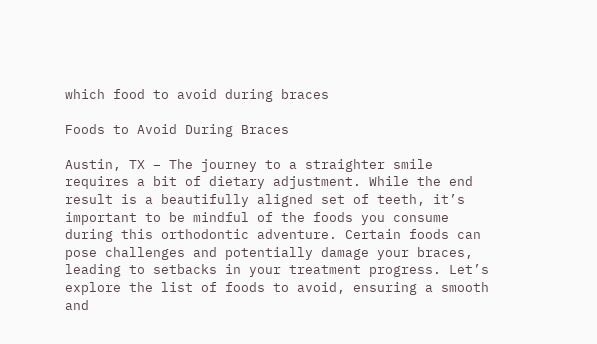which food to avoid during braces

Foods to Avoid During Braces

Austin, TX – The journey to a straighter smile requires a bit of dietary adjustment. While the end result is a beautifully aligned set of teeth, it’s important to be mindful of the foods you consume during this orthodontic adventure. Certain foods can pose challenges and potentially damage your braces, leading to setbacks in your treatment progress. Let’s explore the list of foods to avoid, ensuring a smooth and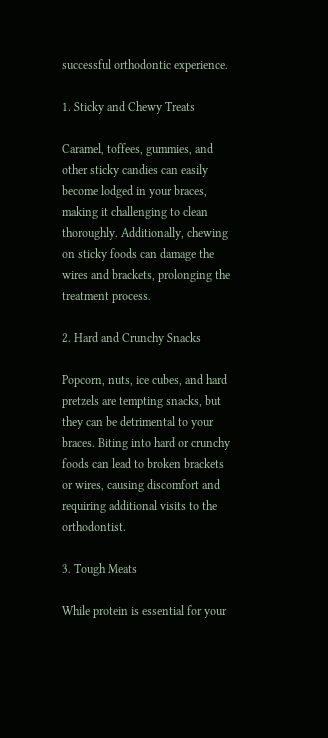successful orthodontic experience.

1. Sticky and Chewy Treats

Caramel, toffees, gummies, and other sticky candies can easily become lodged in your braces, making it challenging to clean thoroughly. Additionally, chewing on sticky foods can damage the wires and brackets, prolonging the treatment process.

2. Hard and Crunchy Snacks

Popcorn, nuts, ice cubes, and hard pretzels are tempting snacks, but they can be detrimental to your braces. Biting into hard or crunchy foods can lead to broken brackets or wires, causing discomfort and requiring additional visits to the orthodontist.

3. Tough Meats

While protein is essential for your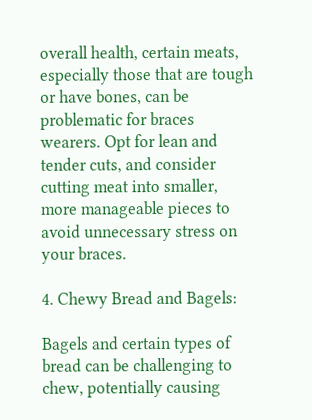overall health, certain meats, especially those that are tough or have bones, can be problematic for braces wearers. Opt for lean and tender cuts, and consider cutting meat into smaller, more manageable pieces to avoid unnecessary stress on your braces.

4. Chewy Bread and Bagels:

Bagels and certain types of bread can be challenging to chew, potentially causing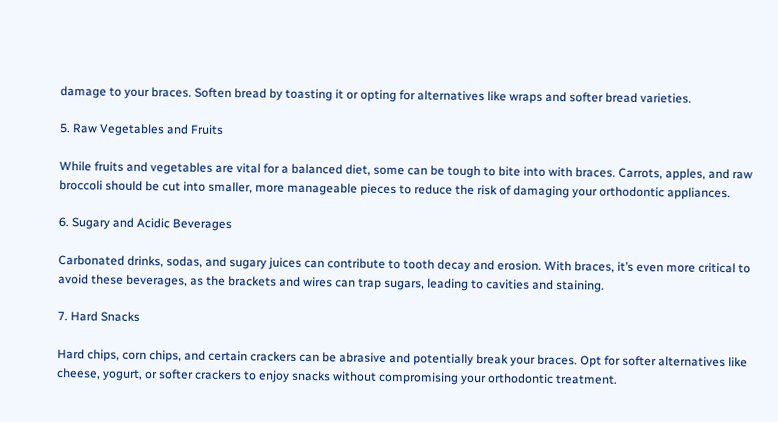damage to your braces. Soften bread by toasting it or opting for alternatives like wraps and softer bread varieties.

5. Raw Vegetables and Fruits

While fruits and vegetables are vital for a balanced diet, some can be tough to bite into with braces. Carrots, apples, and raw broccoli should be cut into smaller, more manageable pieces to reduce the risk of damaging your orthodontic appliances.

6. Sugary and Acidic Beverages

Carbonated drinks, sodas, and sugary juices can contribute to tooth decay and erosion. With braces, it’s even more critical to avoid these beverages, as the brackets and wires can trap sugars, leading to cavities and staining.

7. Hard Snacks

Hard chips, corn chips, and certain crackers can be abrasive and potentially break your braces. Opt for softer alternatives like cheese, yogurt, or softer crackers to enjoy snacks without compromising your orthodontic treatment.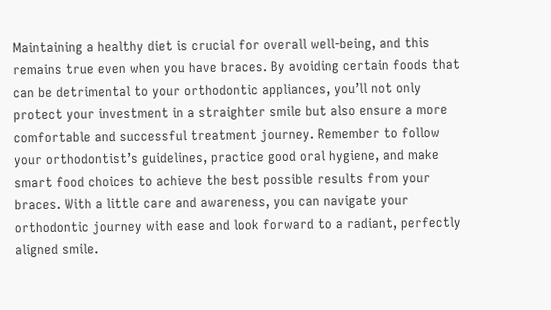Maintaining a healthy diet is crucial for overall well-being, and this remains true even when you have braces. By avoiding certain foods that can be detrimental to your orthodontic appliances, you’ll not only protect your investment in a straighter smile but also ensure a more comfortable and successful treatment journey. Remember to follow your orthodontist’s guidelines, practice good oral hygiene, and make smart food choices to achieve the best possible results from your braces. With a little care and awareness, you can navigate your orthodontic journey with ease and look forward to a radiant, perfectly aligned smile.